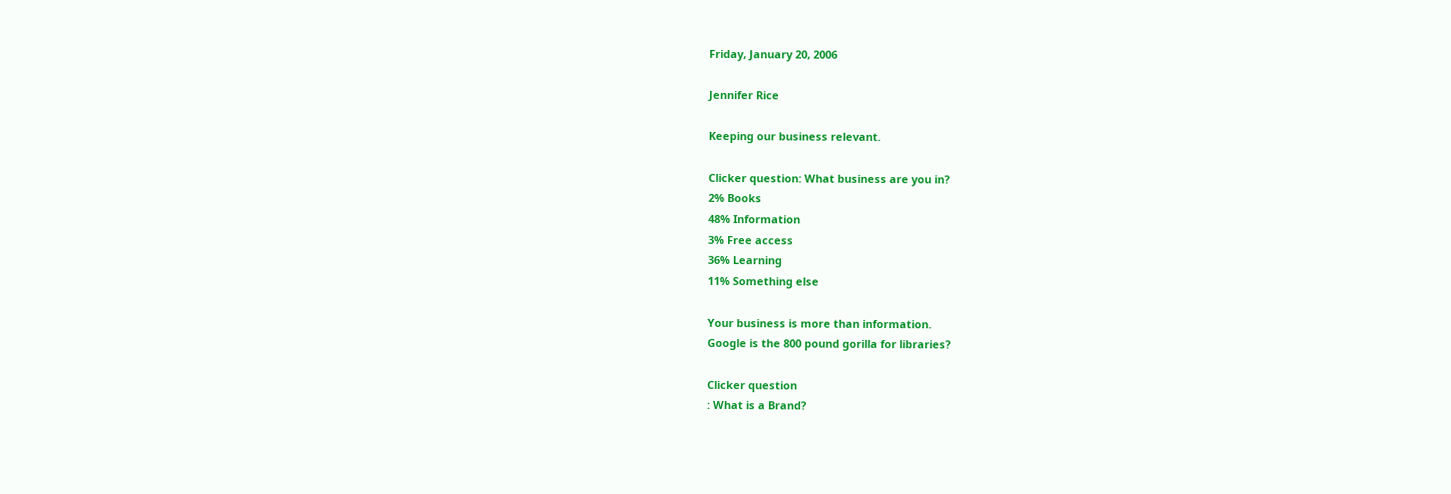Friday, January 20, 2006

Jennifer Rice

Keeping our business relevant.

Clicker question: What business are you in?
2% Books
48% Information
3% Free access
36% Learning
11% Something else

Your business is more than information.
Google is the 800 pound gorilla for libraries?

Clicker question
: What is a Brand?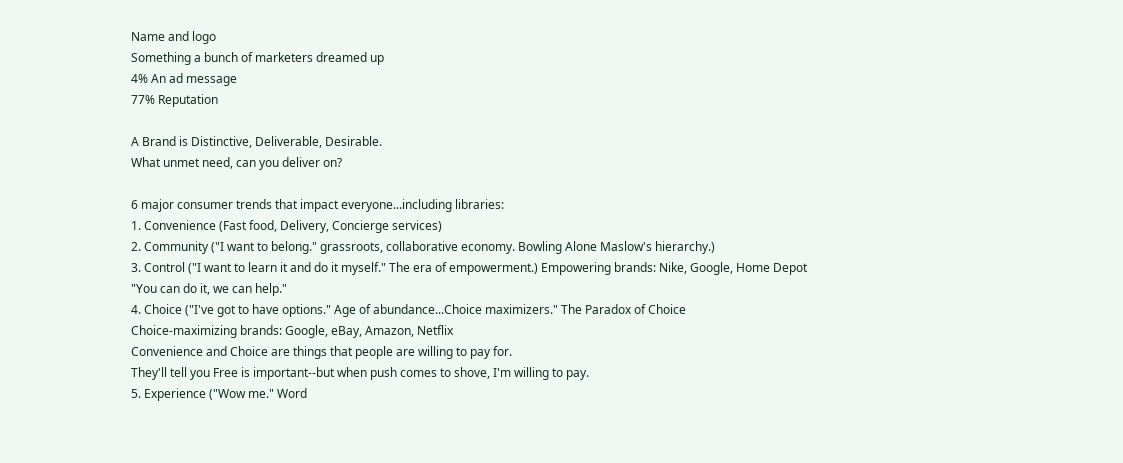Name and logo
Something a bunch of marketers dreamed up
4% An ad message
77% Reputation

A Brand is Distinctive, Deliverable, Desirable.
What unmet need, can you deliver on?

6 major consumer trends that impact everyone...including libraries:
1. Convenience (Fast food, Delivery, Concierge services)
2. Community ("I want to belong." grassroots, collaborative economy. Bowling Alone Maslow's hierarchy.)
3. Control ("I want to learn it and do it myself." The era of empowerment.) Empowering brands: Nike, Google, Home Depot "You can do it, we can help."
4. Choice ("I've got to have options." Age of abundance...Choice maximizers." The Paradox of Choice
Choice-maximizing brands: Google, eBay, Amazon, Netflix
Convenience and Choice are things that people are willing to pay for.
They'll tell you Free is important--but when push comes to shove, I'm willing to pay.
5. Experience ("Wow me." Word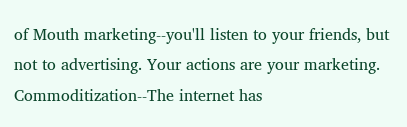of Mouth marketing--you'll listen to your friends, but not to advertising. Your actions are your marketing. Commoditization--The internet has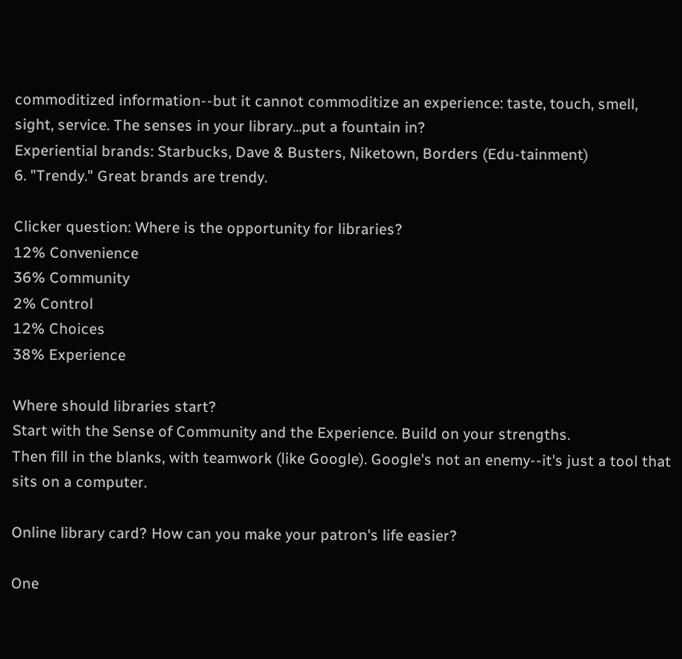commoditized information--but it cannot commoditize an experience: taste, touch, smell, sight, service. The senses in your library...put a fountain in?
Experiential brands: Starbucks, Dave & Busters, Niketown, Borders (Edu-tainment)
6. "Trendy." Great brands are trendy.

Clicker question: Where is the opportunity for libraries?
12% Convenience
36% Community
2% Control
12% Choices
38% Experience

Where should libraries start?
Start with the Sense of Community and the Experience. Build on your strengths.
Then fill in the blanks, with teamwork (like Google). Google's not an enemy--it's just a tool that sits on a computer.

Online library card? How can you make your patron's life easier?

One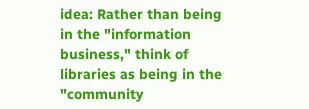idea: Rather than being in the "information business," think of libraries as being in the "community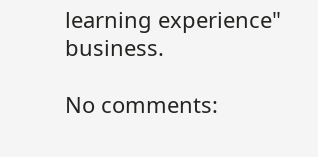learning experience" business.

No comments: